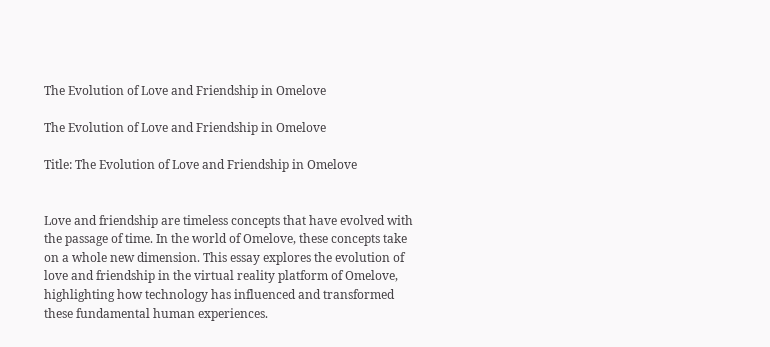The Evolution of Love and Friendship in Omelove

The Evolution of Love and Friendship in Omelove

Title: The Evolution of Love and Friendship in Omelove


Love and friendship are timeless concepts that have evolved with the passage of time. In the world of Omelove, these concepts take on a whole new dimension. This essay explores the evolution of love and friendship in the virtual reality platform of Omelove, highlighting how technology has influenced and transformed these fundamental human experiences.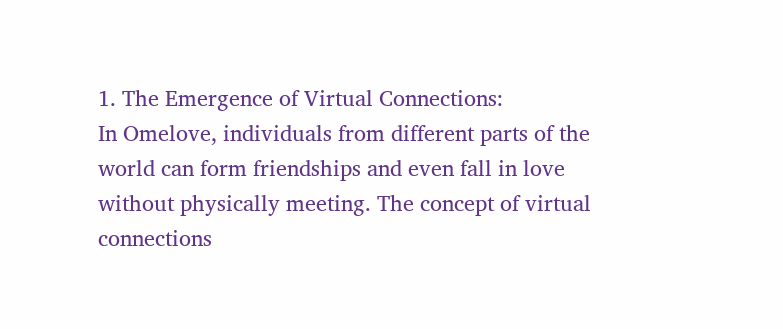1. The Emergence of Virtual Connections:
In Omelove, individuals from different parts of the world can form friendships and even fall in love without physically meeting. The concept of virtual connections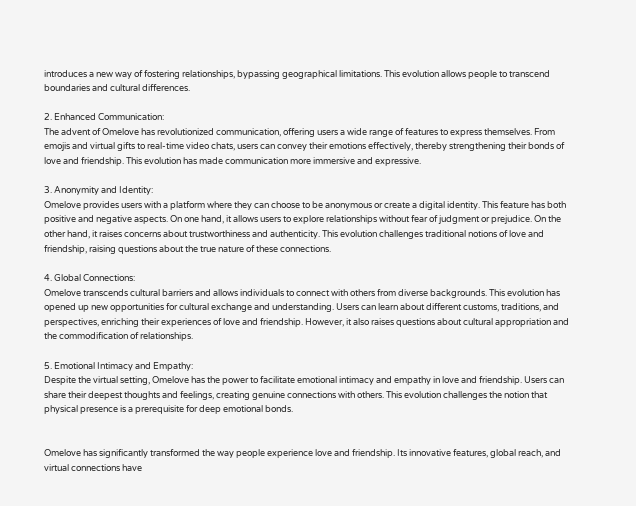introduces a new way of fostering relationships, bypassing geographical limitations. This evolution allows people to transcend boundaries and cultural differences.

2. Enhanced Communication:
The advent of Omelove has revolutionized communication, offering users a wide range of features to express themselves. From emojis and virtual gifts to real-time video chats, users can convey their emotions effectively, thereby strengthening their bonds of love and friendship. This evolution has made communication more immersive and expressive.

3. Anonymity and Identity:
Omelove provides users with a platform where they can choose to be anonymous or create a digital identity. This feature has both positive and negative aspects. On one hand, it allows users to explore relationships without fear of judgment or prejudice. On the other hand, it raises concerns about trustworthiness and authenticity. This evolution challenges traditional notions of love and friendship, raising questions about the true nature of these connections.

4. Global Connections:
Omelove transcends cultural barriers and allows individuals to connect with others from diverse backgrounds. This evolution has opened up new opportunities for cultural exchange and understanding. Users can learn about different customs, traditions, and perspectives, enriching their experiences of love and friendship. However, it also raises questions about cultural appropriation and the commodification of relationships.

5. Emotional Intimacy and Empathy:
Despite the virtual setting, Omelove has the power to facilitate emotional intimacy and empathy in love and friendship. Users can share their deepest thoughts and feelings, creating genuine connections with others. This evolution challenges the notion that physical presence is a prerequisite for deep emotional bonds.


Omelove has significantly transformed the way people experience love and friendship. Its innovative features, global reach, and virtual connections have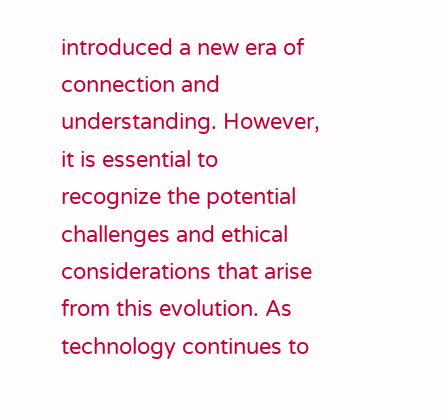introduced a new era of connection and understanding. However, it is essential to recognize the potential challenges and ethical considerations that arise from this evolution. As technology continues to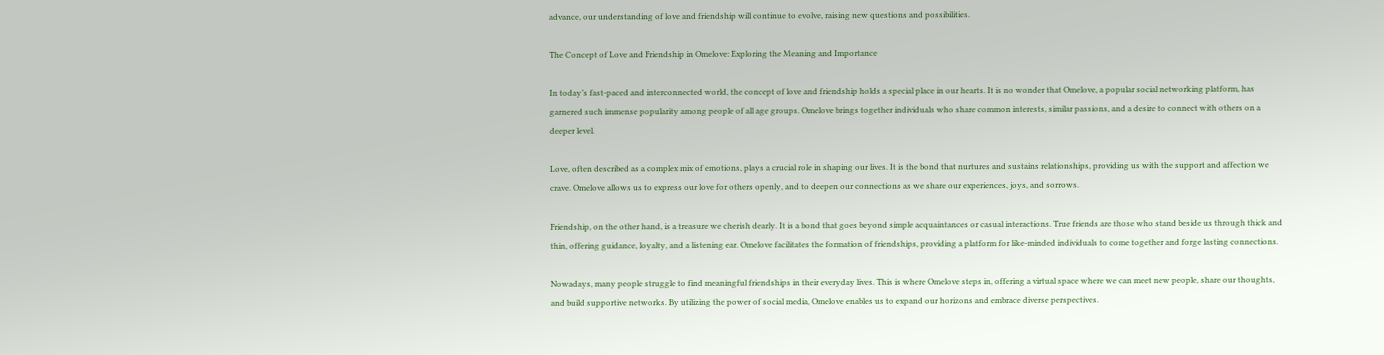advance, our understanding of love and friendship will continue to evolve, raising new questions and possibilities.

The Concept of Love and Friendship in Omelove: Exploring the Meaning and Importance

In today’s fast-paced and interconnected world, the concept of love and friendship holds a special place in our hearts. It is no wonder that Omelove, a popular social networking platform, has garnered such immense popularity among people of all age groups. Omelove brings together individuals who share common interests, similar passions, and a desire to connect with others on a deeper level.

Love, often described as a complex mix of emotions, plays a crucial role in shaping our lives. It is the bond that nurtures and sustains relationships, providing us with the support and affection we crave. Omelove allows us to express our love for others openly, and to deepen our connections as we share our experiences, joys, and sorrows.

Friendship, on the other hand, is a treasure we cherish dearly. It is a bond that goes beyond simple acquaintances or casual interactions. True friends are those who stand beside us through thick and thin, offering guidance, loyalty, and a listening ear. Omelove facilitates the formation of friendships, providing a platform for like-minded individuals to come together and forge lasting connections.

Nowadays, many people struggle to find meaningful friendships in their everyday lives. This is where Omelove steps in, offering a virtual space where we can meet new people, share our thoughts, and build supportive networks. By utilizing the power of social media, Omelove enables us to expand our horizons and embrace diverse perspectives.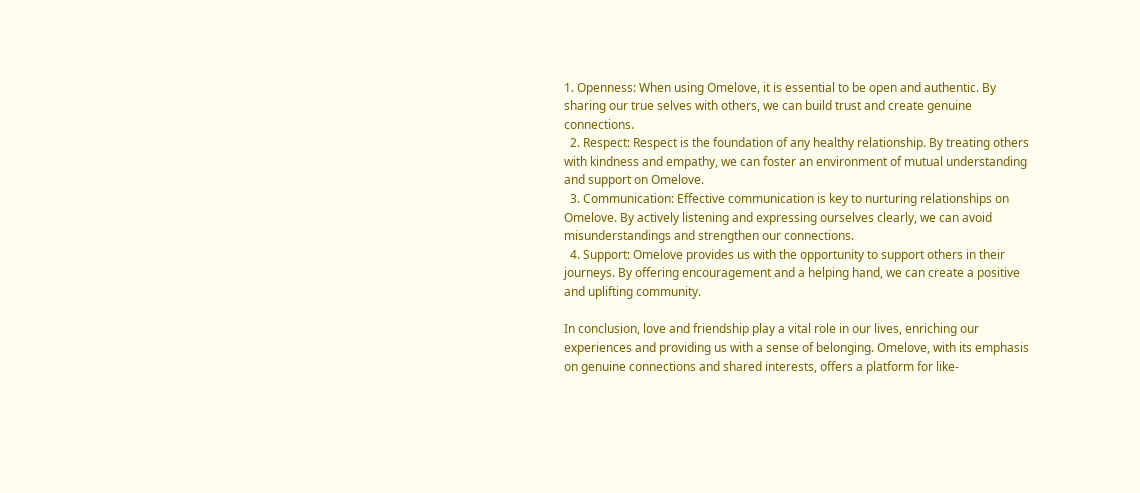1. Openness: When using Omelove, it is essential to be open and authentic. By sharing our true selves with others, we can build trust and create genuine connections.
  2. Respect: Respect is the foundation of any healthy relationship. By treating others with kindness and empathy, we can foster an environment of mutual understanding and support on Omelove.
  3. Communication: Effective communication is key to nurturing relationships on Omelove. By actively listening and expressing ourselves clearly, we can avoid misunderstandings and strengthen our connections.
  4. Support: Omelove provides us with the opportunity to support others in their journeys. By offering encouragement and a helping hand, we can create a positive and uplifting community.

In conclusion, love and friendship play a vital role in our lives, enriching our experiences and providing us with a sense of belonging. Omelove, with its emphasis on genuine connections and shared interests, offers a platform for like-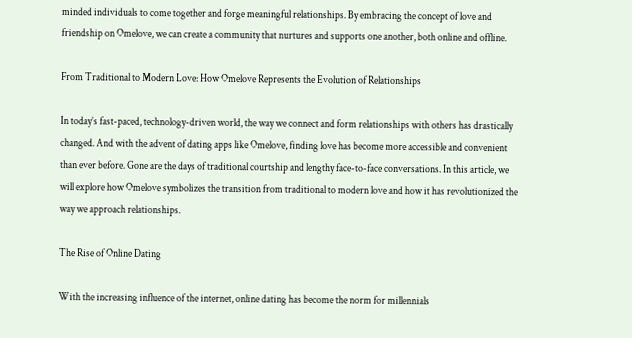minded individuals to come together and forge meaningful relationships. By embracing the concept of love and friendship on Omelove, we can create a community that nurtures and supports one another, both online and offline.

From Traditional to Modern Love: How Omelove Represents the Evolution of Relationships

In today’s fast-paced, technology-driven world, the way we connect and form relationships with others has drastically changed. And with the advent of dating apps like Omelove, finding love has become more accessible and convenient than ever before. Gone are the days of traditional courtship and lengthy face-to-face conversations. In this article, we will explore how Omelove symbolizes the transition from traditional to modern love and how it has revolutionized the way we approach relationships.

The Rise of Online Dating

With the increasing influence of the internet, online dating has become the norm for millennials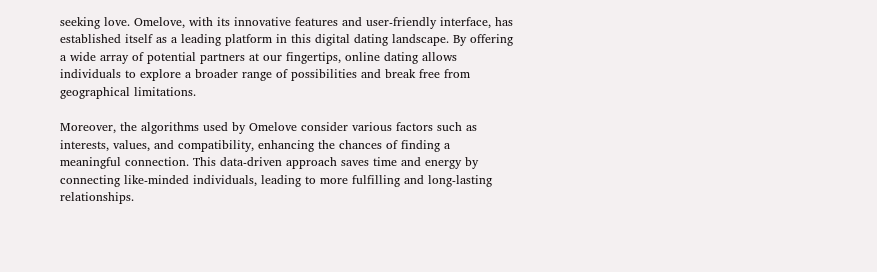seeking love. Omelove, with its innovative features and user-friendly interface, has established itself as a leading platform in this digital dating landscape. By offering a wide array of potential partners at our fingertips, online dating allows individuals to explore a broader range of possibilities and break free from geographical limitations.

Moreover, the algorithms used by Omelove consider various factors such as interests, values, and compatibility, enhancing the chances of finding a meaningful connection. This data-driven approach saves time and energy by connecting like-minded individuals, leading to more fulfilling and long-lasting relationships.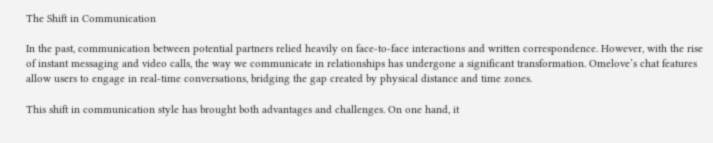The Shift in Communication

In the past, communication between potential partners relied heavily on face-to-face interactions and written correspondence. However, with the rise of instant messaging and video calls, the way we communicate in relationships has undergone a significant transformation. Omelove’s chat features allow users to engage in real-time conversations, bridging the gap created by physical distance and time zones.

This shift in communication style has brought both advantages and challenges. On one hand, it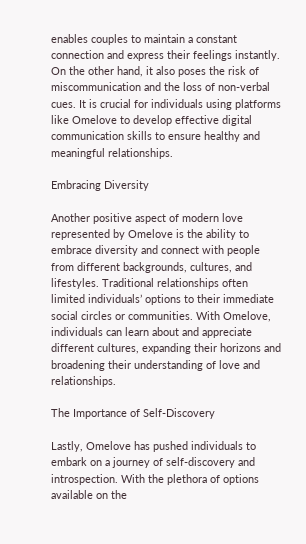enables couples to maintain a constant connection and express their feelings instantly. On the other hand, it also poses the risk of miscommunication and the loss of non-verbal cues. It is crucial for individuals using platforms like Omelove to develop effective digital communication skills to ensure healthy and meaningful relationships.

Embracing Diversity

Another positive aspect of modern love represented by Omelove is the ability to embrace diversity and connect with people from different backgrounds, cultures, and lifestyles. Traditional relationships often limited individuals’ options to their immediate social circles or communities. With Omelove, individuals can learn about and appreciate different cultures, expanding their horizons and broadening their understanding of love and relationships.

The Importance of Self-Discovery

Lastly, Omelove has pushed individuals to embark on a journey of self-discovery and introspection. With the plethora of options available on the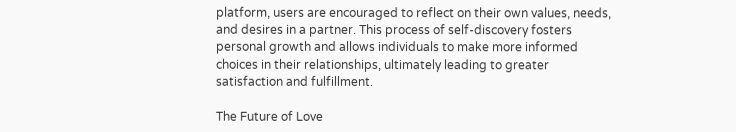platform, users are encouraged to reflect on their own values, needs, and desires in a partner. This process of self-discovery fosters personal growth and allows individuals to make more informed choices in their relationships, ultimately leading to greater satisfaction and fulfillment.

The Future of Love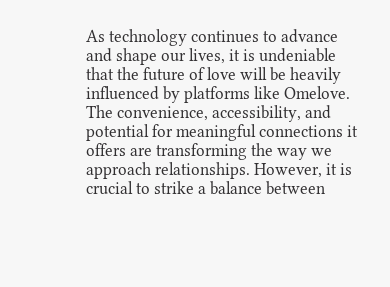As technology continues to advance and shape our lives, it is undeniable that the future of love will be heavily influenced by platforms like Omelove. The convenience, accessibility, and potential for meaningful connections it offers are transforming the way we approach relationships. However, it is crucial to strike a balance between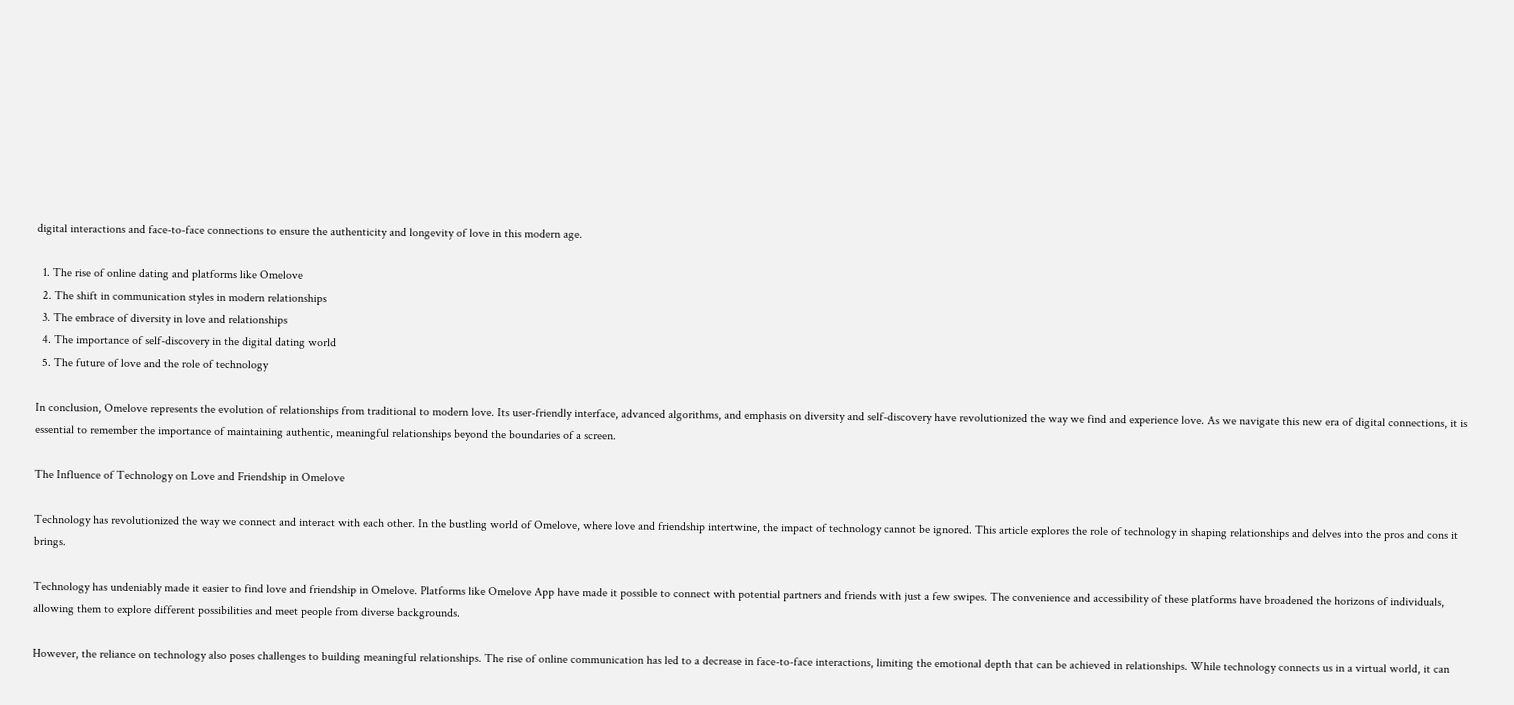digital interactions and face-to-face connections to ensure the authenticity and longevity of love in this modern age.

  1. The rise of online dating and platforms like Omelove
  2. The shift in communication styles in modern relationships
  3. The embrace of diversity in love and relationships
  4. The importance of self-discovery in the digital dating world
  5. The future of love and the role of technology

In conclusion, Omelove represents the evolution of relationships from traditional to modern love. Its user-friendly interface, advanced algorithms, and emphasis on diversity and self-discovery have revolutionized the way we find and experience love. As we navigate this new era of digital connections, it is essential to remember the importance of maintaining authentic, meaningful relationships beyond the boundaries of a screen.

The Influence of Technology on Love and Friendship in Omelove

Technology has revolutionized the way we connect and interact with each other. In the bustling world of Omelove, where love and friendship intertwine, the impact of technology cannot be ignored. This article explores the role of technology in shaping relationships and delves into the pros and cons it brings.

Technology has undeniably made it easier to find love and friendship in Omelove. Platforms like Omelove App have made it possible to connect with potential partners and friends with just a few swipes. The convenience and accessibility of these platforms have broadened the horizons of individuals, allowing them to explore different possibilities and meet people from diverse backgrounds.

However, the reliance on technology also poses challenges to building meaningful relationships. The rise of online communication has led to a decrease in face-to-face interactions, limiting the emotional depth that can be achieved in relationships. While technology connects us in a virtual world, it can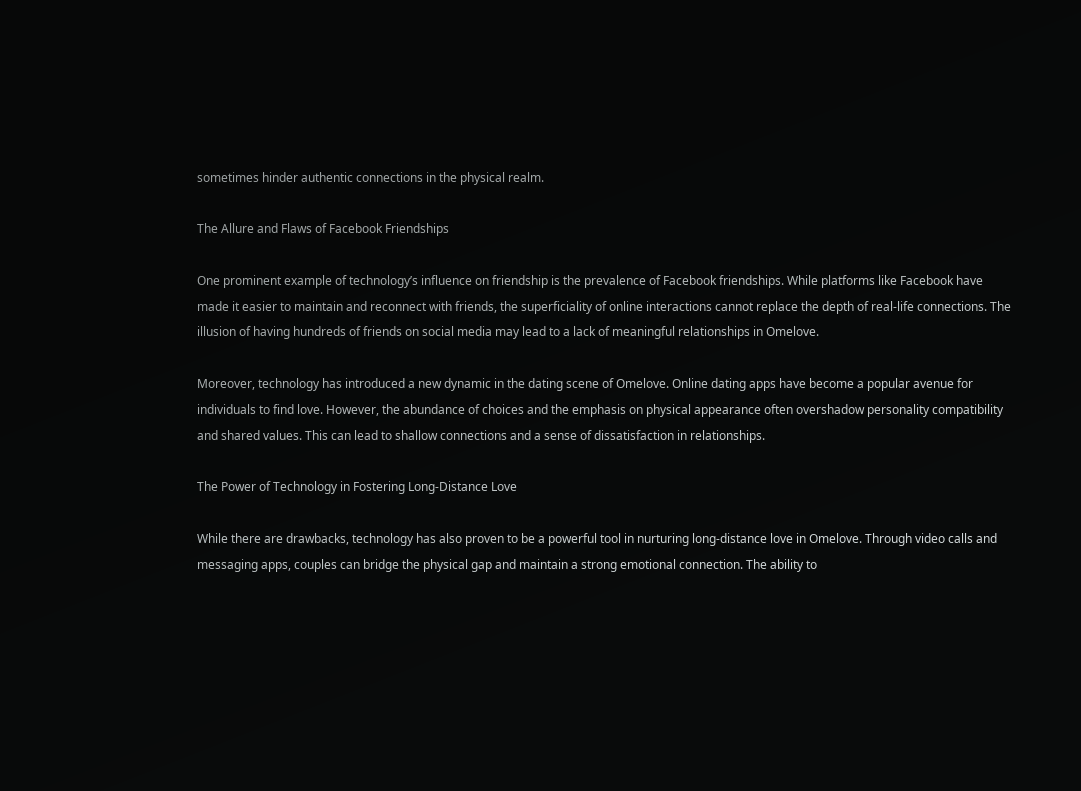sometimes hinder authentic connections in the physical realm.

The Allure and Flaws of Facebook Friendships

One prominent example of technology’s influence on friendship is the prevalence of Facebook friendships. While platforms like Facebook have made it easier to maintain and reconnect with friends, the superficiality of online interactions cannot replace the depth of real-life connections. The illusion of having hundreds of friends on social media may lead to a lack of meaningful relationships in Omelove.

Moreover, technology has introduced a new dynamic in the dating scene of Omelove. Online dating apps have become a popular avenue for individuals to find love. However, the abundance of choices and the emphasis on physical appearance often overshadow personality compatibility and shared values. This can lead to shallow connections and a sense of dissatisfaction in relationships.

The Power of Technology in Fostering Long-Distance Love

While there are drawbacks, technology has also proven to be a powerful tool in nurturing long-distance love in Omelove. Through video calls and messaging apps, couples can bridge the physical gap and maintain a strong emotional connection. The ability to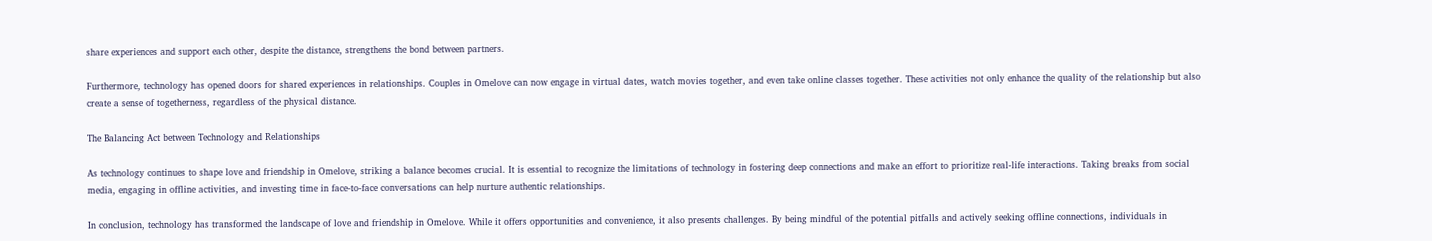share experiences and support each other, despite the distance, strengthens the bond between partners.

Furthermore, technology has opened doors for shared experiences in relationships. Couples in Omelove can now engage in virtual dates, watch movies together, and even take online classes together. These activities not only enhance the quality of the relationship but also create a sense of togetherness, regardless of the physical distance.

The Balancing Act between Technology and Relationships

As technology continues to shape love and friendship in Omelove, striking a balance becomes crucial. It is essential to recognize the limitations of technology in fostering deep connections and make an effort to prioritize real-life interactions. Taking breaks from social media, engaging in offline activities, and investing time in face-to-face conversations can help nurture authentic relationships.

In conclusion, technology has transformed the landscape of love and friendship in Omelove. While it offers opportunities and convenience, it also presents challenges. By being mindful of the potential pitfalls and actively seeking offline connections, individuals in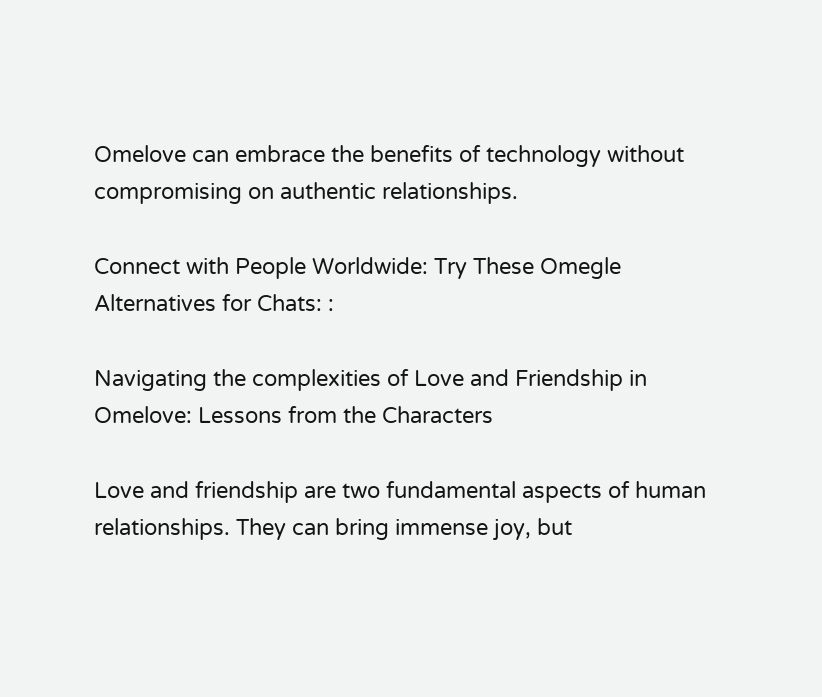Omelove can embrace the benefits of technology without compromising on authentic relationships.

Connect with People Worldwide: Try These Omegle Alternatives for Chats: :

Navigating the complexities of Love and Friendship in Omelove: Lessons from the Characters

Love and friendship are two fundamental aspects of human relationships. They can bring immense joy, but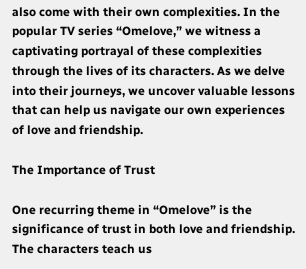also come with their own complexities. In the popular TV series “Omelove,” we witness a captivating portrayal of these complexities through the lives of its characters. As we delve into their journeys, we uncover valuable lessons that can help us navigate our own experiences of love and friendship.

The Importance of Trust

One recurring theme in “Omelove” is the significance of trust in both love and friendship. The characters teach us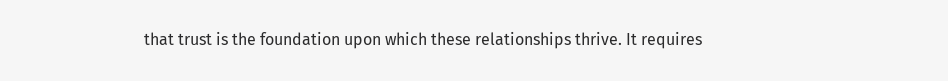that trust is the foundation upon which these relationships thrive. It requires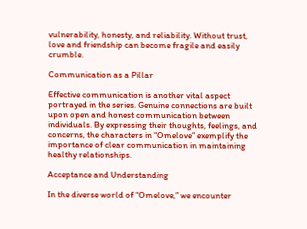vulnerability, honesty, and reliability. Without trust, love and friendship can become fragile and easily crumble.

Communication as a Pillar

Effective communication is another vital aspect portrayed in the series. Genuine connections are built upon open and honest communication between individuals. By expressing their thoughts, feelings, and concerns, the characters in “Omelove” exemplify the importance of clear communication in maintaining healthy relationships.

Acceptance and Understanding

In the diverse world of “Omelove,” we encounter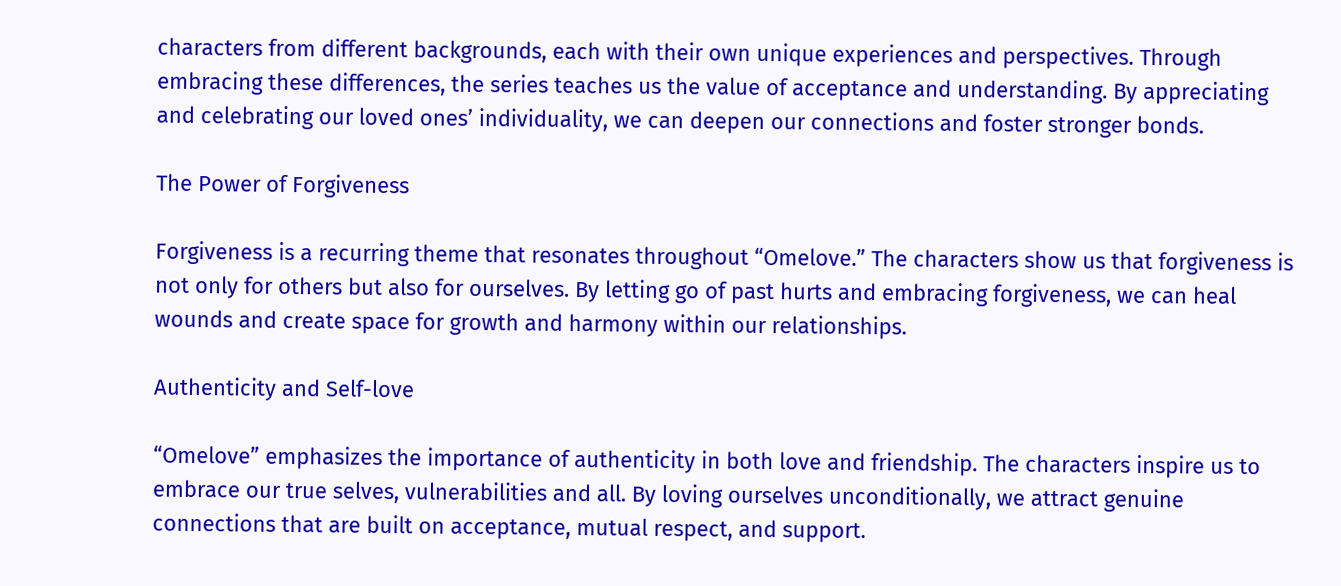characters from different backgrounds, each with their own unique experiences and perspectives. Through embracing these differences, the series teaches us the value of acceptance and understanding. By appreciating and celebrating our loved ones’ individuality, we can deepen our connections and foster stronger bonds.

The Power of Forgiveness

Forgiveness is a recurring theme that resonates throughout “Omelove.” The characters show us that forgiveness is not only for others but also for ourselves. By letting go of past hurts and embracing forgiveness, we can heal wounds and create space for growth and harmony within our relationships.

Authenticity and Self-love

“Omelove” emphasizes the importance of authenticity in both love and friendship. The characters inspire us to embrace our true selves, vulnerabilities and all. By loving ourselves unconditionally, we attract genuine connections that are built on acceptance, mutual respect, and support.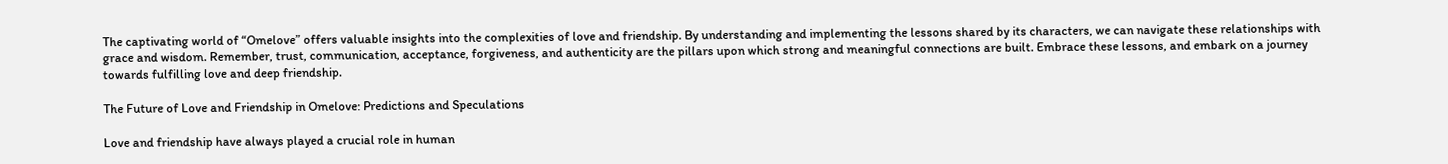The captivating world of “Omelove” offers valuable insights into the complexities of love and friendship. By understanding and implementing the lessons shared by its characters, we can navigate these relationships with grace and wisdom. Remember, trust, communication, acceptance, forgiveness, and authenticity are the pillars upon which strong and meaningful connections are built. Embrace these lessons, and embark on a journey towards fulfilling love and deep friendship.

The Future of Love and Friendship in Omelove: Predictions and Speculations

Love and friendship have always played a crucial role in human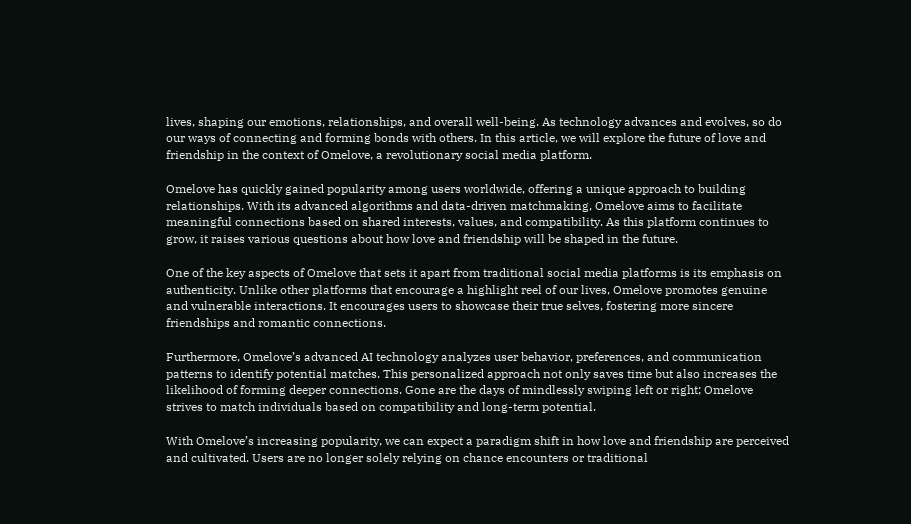lives, shaping our emotions, relationships, and overall well-being. As technology advances and evolves, so do our ways of connecting and forming bonds with others. In this article, we will explore the future of love and friendship in the context of Omelove, a revolutionary social media platform.

Omelove has quickly gained popularity among users worldwide, offering a unique approach to building relationships. With its advanced algorithms and data-driven matchmaking, Omelove aims to facilitate meaningful connections based on shared interests, values, and compatibility. As this platform continues to grow, it raises various questions about how love and friendship will be shaped in the future.

One of the key aspects of Omelove that sets it apart from traditional social media platforms is its emphasis on authenticity. Unlike other platforms that encourage a highlight reel of our lives, Omelove promotes genuine and vulnerable interactions. It encourages users to showcase their true selves, fostering more sincere friendships and romantic connections.

Furthermore, Omelove’s advanced AI technology analyzes user behavior, preferences, and communication patterns to identify potential matches. This personalized approach not only saves time but also increases the likelihood of forming deeper connections. Gone are the days of mindlessly swiping left or right; Omelove strives to match individuals based on compatibility and long-term potential.

With Omelove’s increasing popularity, we can expect a paradigm shift in how love and friendship are perceived and cultivated. Users are no longer solely relying on chance encounters or traditional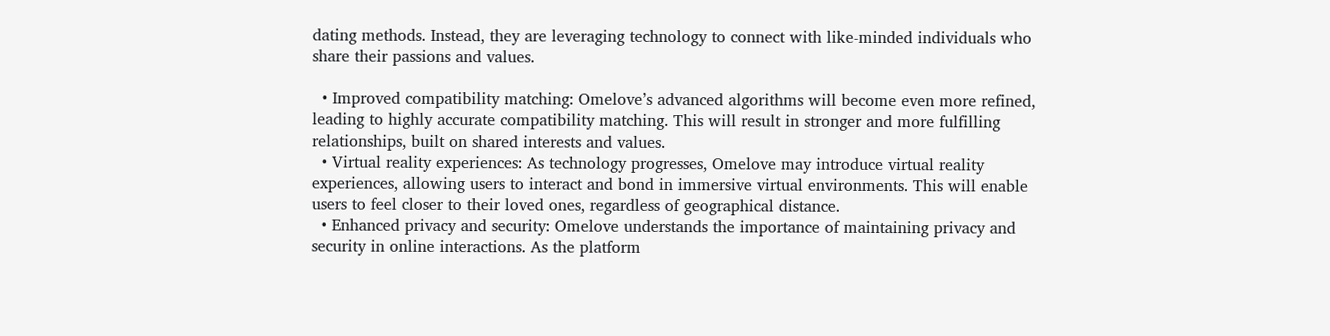dating methods. Instead, they are leveraging technology to connect with like-minded individuals who share their passions and values.

  • Improved compatibility matching: Omelove’s advanced algorithms will become even more refined, leading to highly accurate compatibility matching. This will result in stronger and more fulfilling relationships, built on shared interests and values.
  • Virtual reality experiences: As technology progresses, Omelove may introduce virtual reality experiences, allowing users to interact and bond in immersive virtual environments. This will enable users to feel closer to their loved ones, regardless of geographical distance.
  • Enhanced privacy and security: Omelove understands the importance of maintaining privacy and security in online interactions. As the platform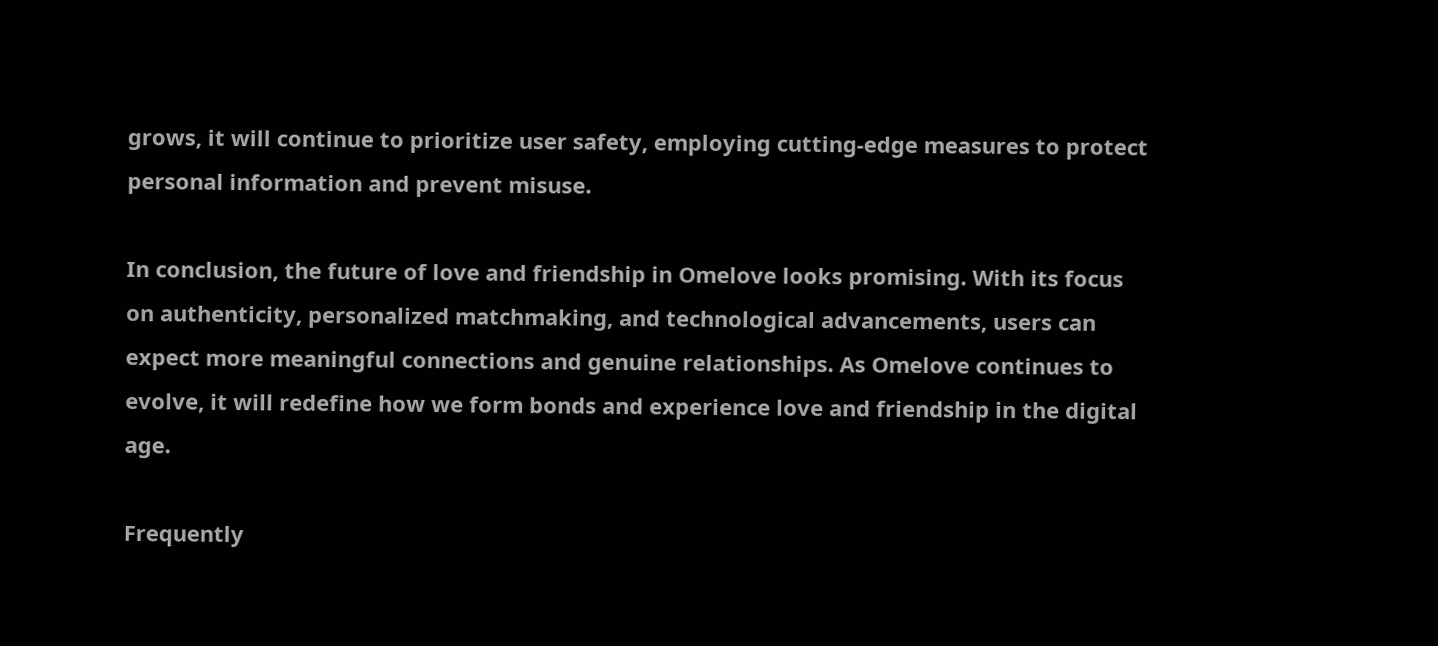grows, it will continue to prioritize user safety, employing cutting-edge measures to protect personal information and prevent misuse.

In conclusion, the future of love and friendship in Omelove looks promising. With its focus on authenticity, personalized matchmaking, and technological advancements, users can expect more meaningful connections and genuine relationships. As Omelove continues to evolve, it will redefine how we form bonds and experience love and friendship in the digital age.

Frequently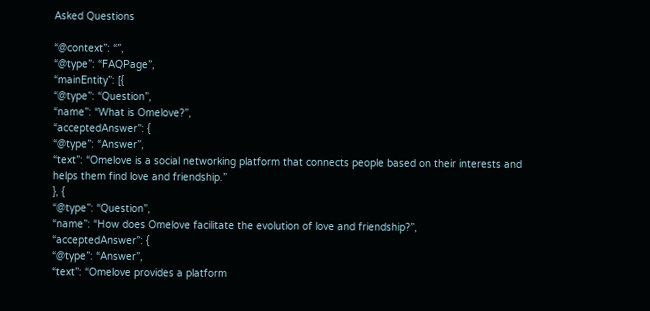Asked Questions

“@context”: “”,
“@type”: “FAQPage”,
“mainEntity”: [{
“@type”: “Question”,
“name”: “What is Omelove?”,
“acceptedAnswer”: {
“@type”: “Answer”,
“text”: “Omelove is a social networking platform that connects people based on their interests and helps them find love and friendship.”
}, {
“@type”: “Question”,
“name”: “How does Omelove facilitate the evolution of love and friendship?”,
“acceptedAnswer”: {
“@type”: “Answer”,
“text”: “Omelove provides a platform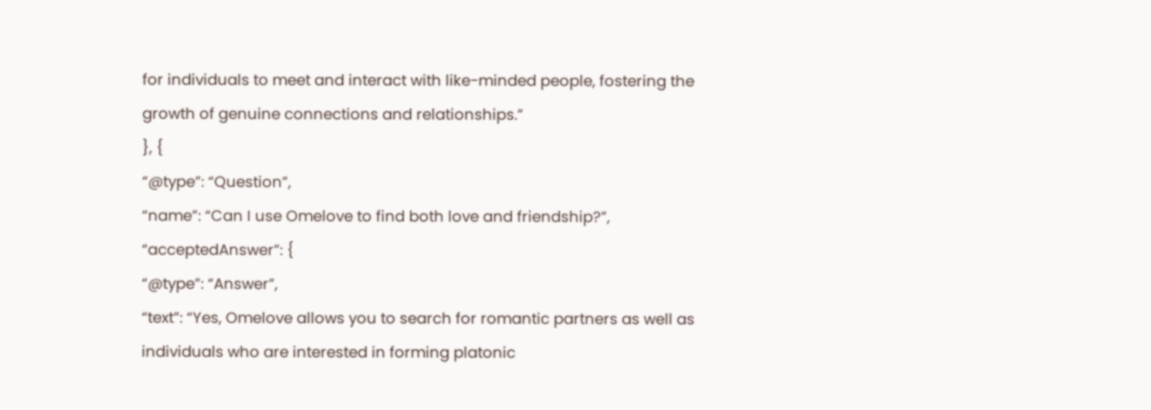for individuals to meet and interact with like-minded people, fostering the growth of genuine connections and relationships.”
}, {
“@type”: “Question”,
“name”: “Can I use Omelove to find both love and friendship?”,
“acceptedAnswer”: {
“@type”: “Answer”,
“text”: “Yes, Omelove allows you to search for romantic partners as well as individuals who are interested in forming platonic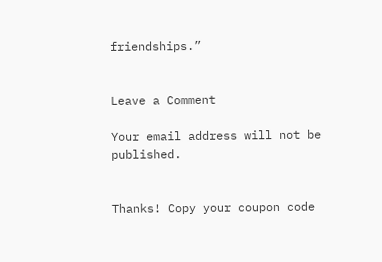friendships.”


Leave a Comment

Your email address will not be published.


Thanks! Copy your coupon code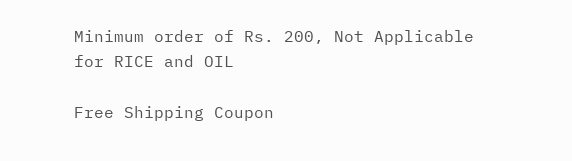Minimum order of Rs. 200, Not Applicable for RICE and OIL

Free Shipping Coupon